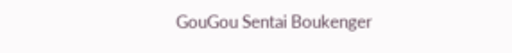GouGou Sentai Boukenger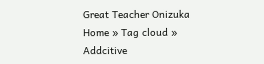Great Teacher Onizuka
Home » Tag cloud » Addcitive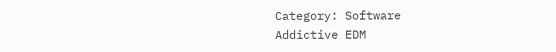Category: Software
Addictive EDM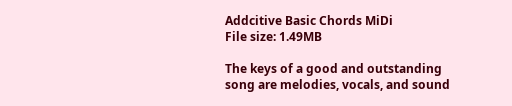Addcitive Basic Chords MiDi
File size: 1.49MB

The keys of a good and outstanding song are melodies, vocals, and sound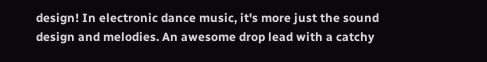design! In electronic dance music, it's more just the sound design and melodies. An awesome drop lead with a catchy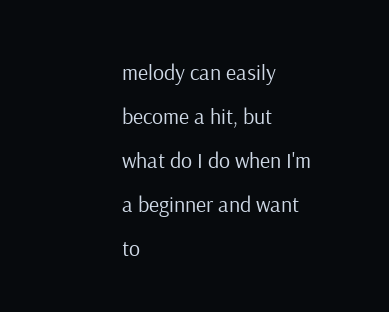melody can easily become a hit, but what do I do when I'm a beginner and want to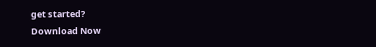get started?
Download Now